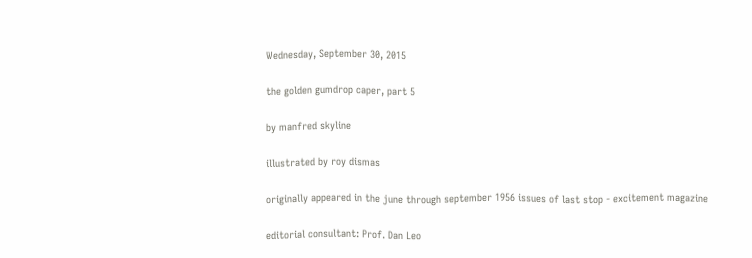Wednesday, September 30, 2015

the golden gumdrop caper, part 5

by manfred skyline

illustrated by roy dismas

originally appeared in the june through september 1956 issues of last stop - excitement magazine

editorial consultant: Prof. Dan Leo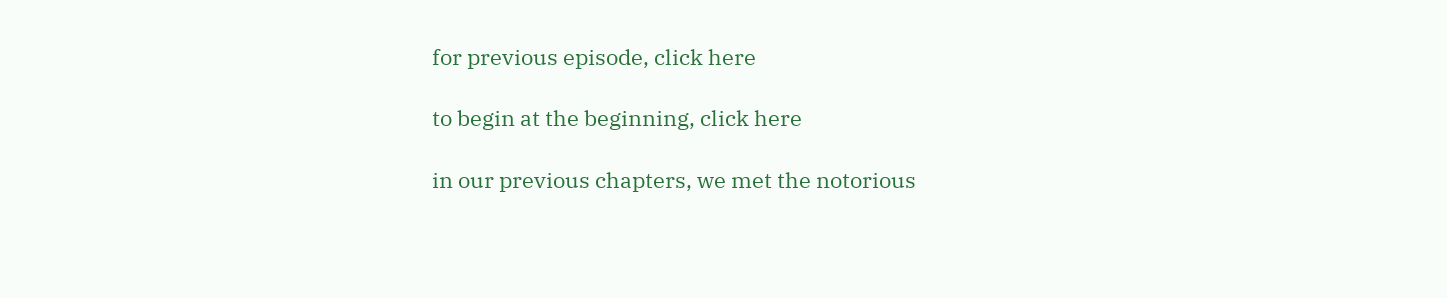for previous episode, click here

to begin at the beginning, click here

in our previous chapters, we met the notorious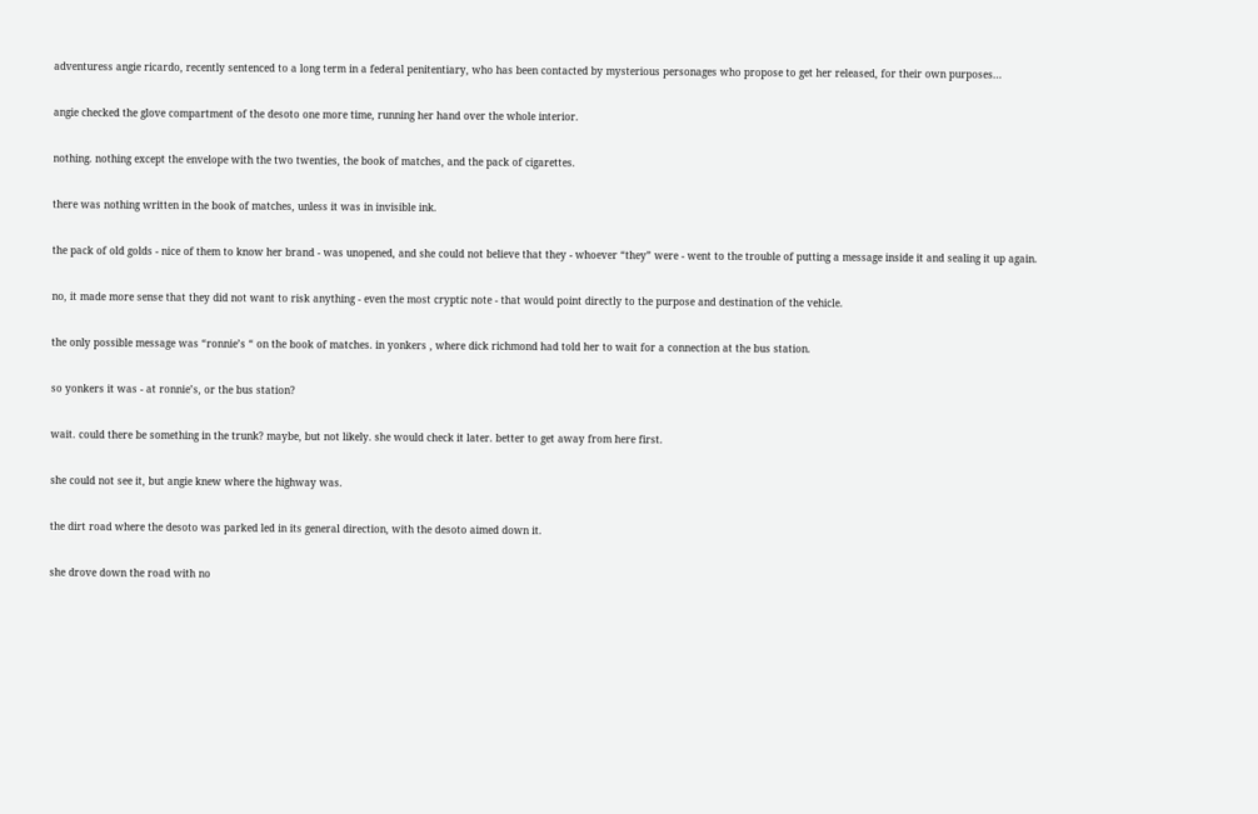adventuress angie ricardo, recently sentenced to a long term in a federal penitentiary, who has been contacted by mysterious personages who propose to get her released, for their own purposes...

angie checked the glove compartment of the desoto one more time, running her hand over the whole interior.

nothing. nothing except the envelope with the two twenties, the book of matches, and the pack of cigarettes.

there was nothing written in the book of matches, unless it was in invisible ink.

the pack of old golds - nice of them to know her brand - was unopened, and she could not believe that they - whoever “they” were - went to the trouble of putting a message inside it and sealing it up again.

no, it made more sense that they did not want to risk anything - even the most cryptic note - that would point directly to the purpose and destination of the vehicle.

the only possible message was “ronnie’s “ on the book of matches. in yonkers , where dick richmond had told her to wait for a connection at the bus station.

so yonkers it was - at ronnie’s, or the bus station?

wait. could there be something in the trunk? maybe, but not likely. she would check it later. better to get away from here first.

she could not see it, but angie knew where the highway was.

the dirt road where the desoto was parked led in its general direction, with the desoto aimed down it.

she drove down the road with no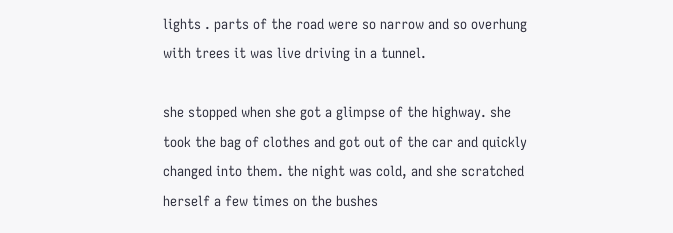lights . parts of the road were so narrow and so overhung with trees it was live driving in a tunnel.

she stopped when she got a glimpse of the highway. she took the bag of clothes and got out of the car and quickly changed into them. the night was cold, and she scratched herself a few times on the bushes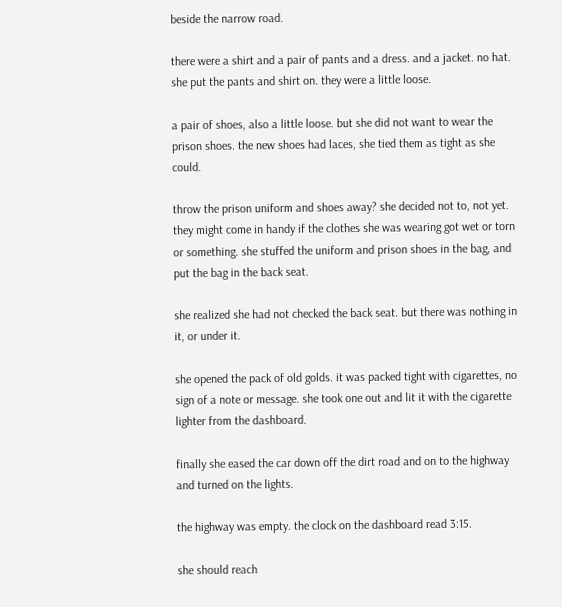beside the narrow road.

there were a shirt and a pair of pants and a dress. and a jacket. no hat. she put the pants and shirt on. they were a little loose.

a pair of shoes, also a little loose. but she did not want to wear the prison shoes. the new shoes had laces, she tied them as tight as she could.

throw the prison uniform and shoes away? she decided not to, not yet. they might come in handy if the clothes she was wearing got wet or torn or something. she stuffed the uniform and prison shoes in the bag, and put the bag in the back seat.

she realized she had not checked the back seat. but there was nothing in it, or under it.

she opened the pack of old golds. it was packed tight with cigarettes, no sign of a note or message. she took one out and lit it with the cigarette lighter from the dashboard.

finally she eased the car down off the dirt road and on to the highway and turned on the lights.

the highway was empty. the clock on the dashboard read 3:15.

she should reach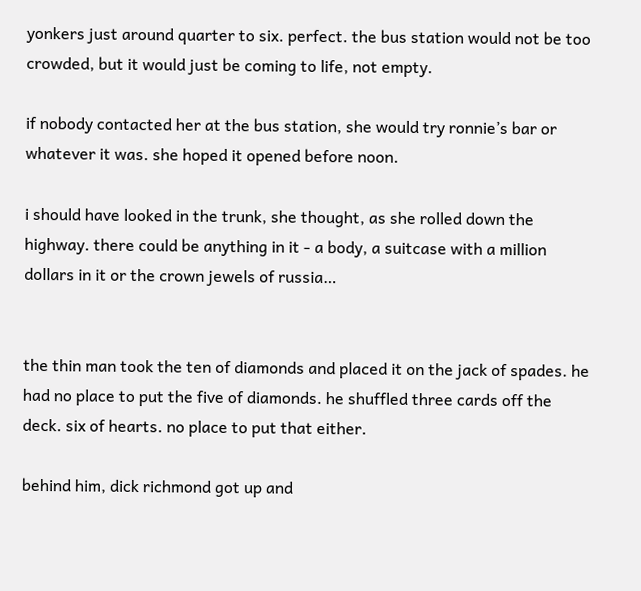yonkers just around quarter to six. perfect. the bus station would not be too crowded, but it would just be coming to life, not empty.

if nobody contacted her at the bus station, she would try ronnie’s bar or whatever it was. she hoped it opened before noon.

i should have looked in the trunk, she thought, as she rolled down the highway. there could be anything in it - a body, a suitcase with a million dollars in it or the crown jewels of russia…


the thin man took the ten of diamonds and placed it on the jack of spades. he had no place to put the five of diamonds. he shuffled three cards off the deck. six of hearts. no place to put that either.

behind him, dick richmond got up and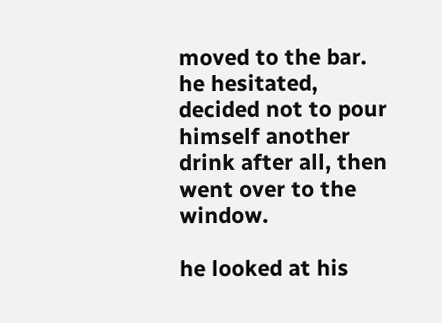moved to the bar. he hesitated, decided not to pour himself another drink after all, then went over to the window.

he looked at his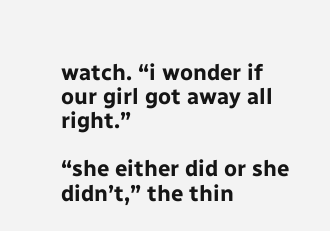watch. “i wonder if our girl got away all right.”

“she either did or she didn’t,” the thin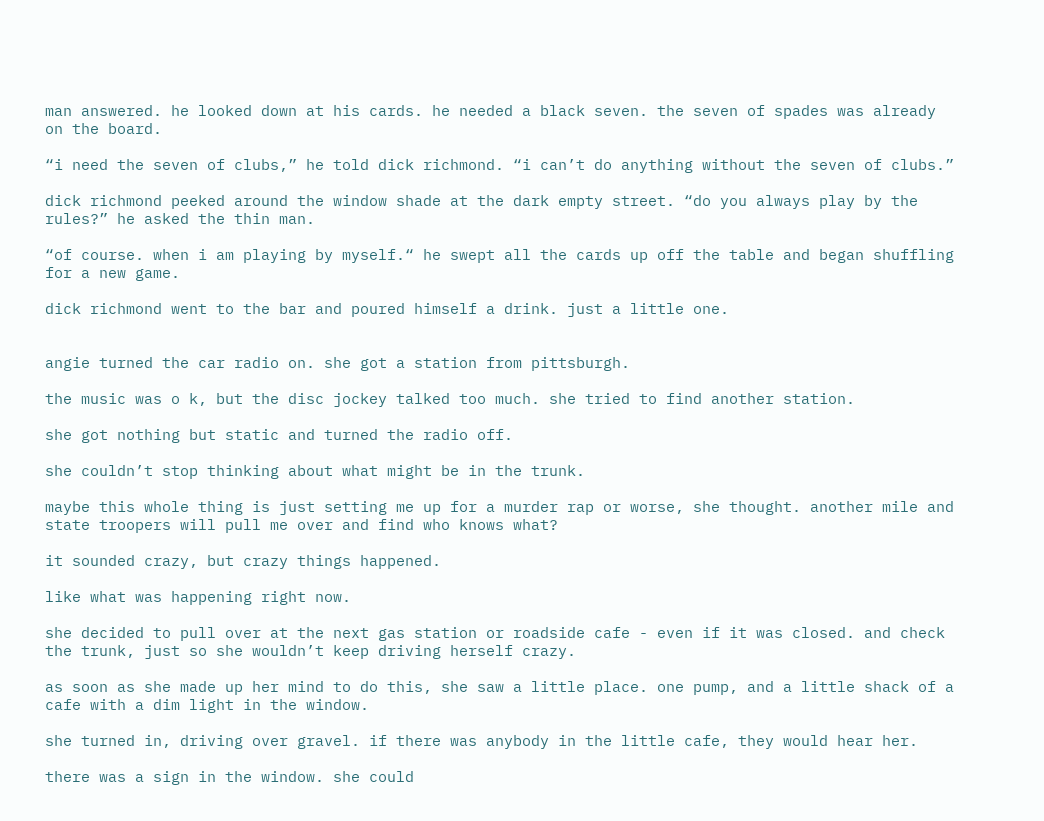man answered. he looked down at his cards. he needed a black seven. the seven of spades was already on the board.

“i need the seven of clubs,” he told dick richmond. “i can’t do anything without the seven of clubs.”

dick richmond peeked around the window shade at the dark empty street. “do you always play by the rules?” he asked the thin man.

“of course. when i am playing by myself.“ he swept all the cards up off the table and began shuffling for a new game.

dick richmond went to the bar and poured himself a drink. just a little one.


angie turned the car radio on. she got a station from pittsburgh.

the music was o k, but the disc jockey talked too much. she tried to find another station.

she got nothing but static and turned the radio off.

she couldn’t stop thinking about what might be in the trunk.

maybe this whole thing is just setting me up for a murder rap or worse, she thought. another mile and state troopers will pull me over and find who knows what?

it sounded crazy, but crazy things happened.

like what was happening right now.

she decided to pull over at the next gas station or roadside cafe - even if it was closed. and check the trunk, just so she wouldn’t keep driving herself crazy.

as soon as she made up her mind to do this, she saw a little place. one pump, and a little shack of a cafe with a dim light in the window.

she turned in, driving over gravel. if there was anybody in the little cafe, they would hear her.

there was a sign in the window. she could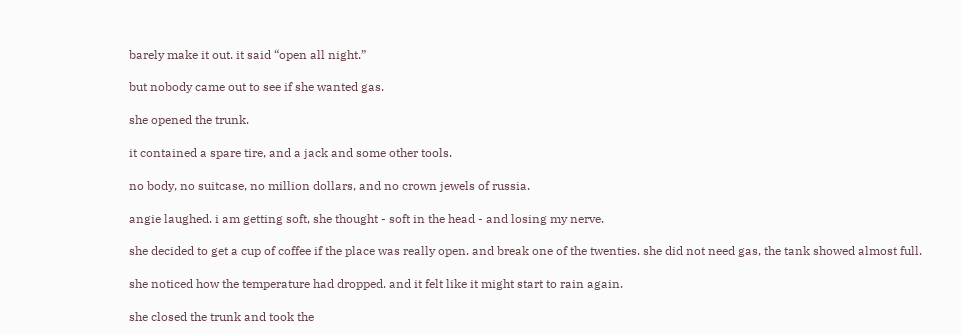barely make it out. it said “open all night.”

but nobody came out to see if she wanted gas.

she opened the trunk.

it contained a spare tire, and a jack and some other tools.

no body, no suitcase, no million dollars, and no crown jewels of russia.

angie laughed. i am getting soft, she thought - soft in the head - and losing my nerve.

she decided to get a cup of coffee if the place was really open. and break one of the twenties. she did not need gas, the tank showed almost full.

she noticed how the temperature had dropped. and it felt like it might start to rain again.

she closed the trunk and took the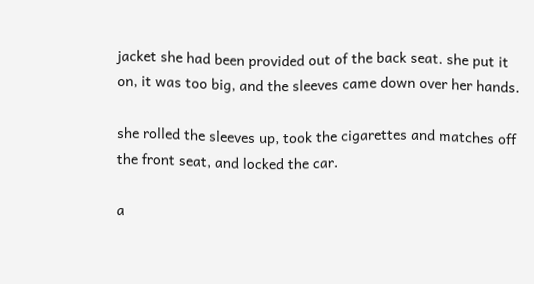jacket she had been provided out of the back seat. she put it on, it was too big, and the sleeves came down over her hands.

she rolled the sleeves up, took the cigarettes and matches off the front seat, and locked the car.

a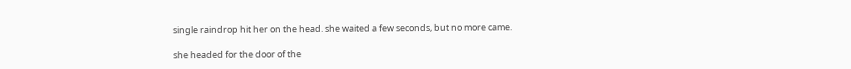single raindrop hit her on the head. she waited a few seconds, but no more came.

she headed for the door of the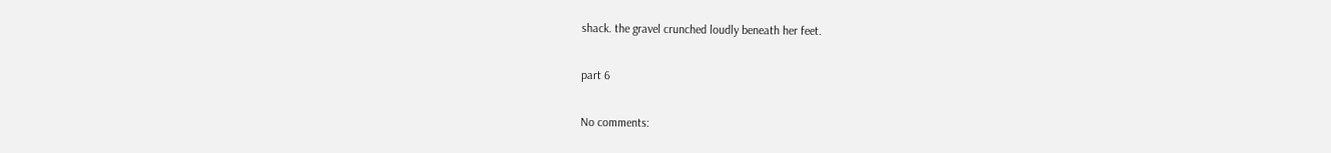shack. the gravel crunched loudly beneath her feet.

part 6

No comments: